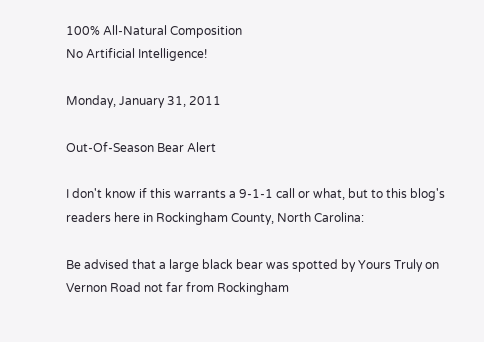100% All-Natural Composition
No Artificial Intelligence!

Monday, January 31, 2011

Out-Of-Season Bear Alert

I don't know if this warrants a 9-1-1 call or what, but to this blog's readers here in Rockingham County, North Carolina:

Be advised that a large black bear was spotted by Yours Truly on Vernon Road not far from Rockingham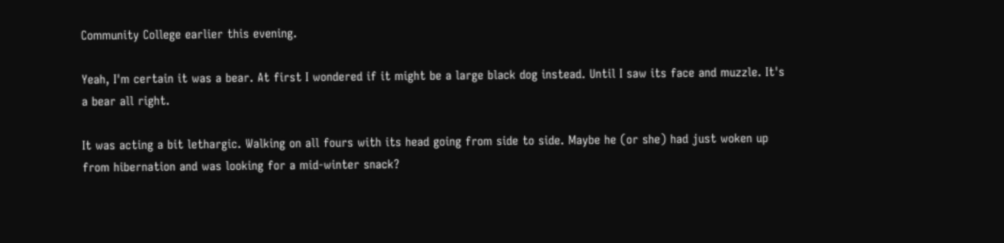Community College earlier this evening.

Yeah, I'm certain it was a bear. At first I wondered if it might be a large black dog instead. Until I saw its face and muzzle. It's a bear all right.

It was acting a bit lethargic. Walking on all fours with its head going from side to side. Maybe he (or she) had just woken up from hibernation and was looking for a mid-winter snack?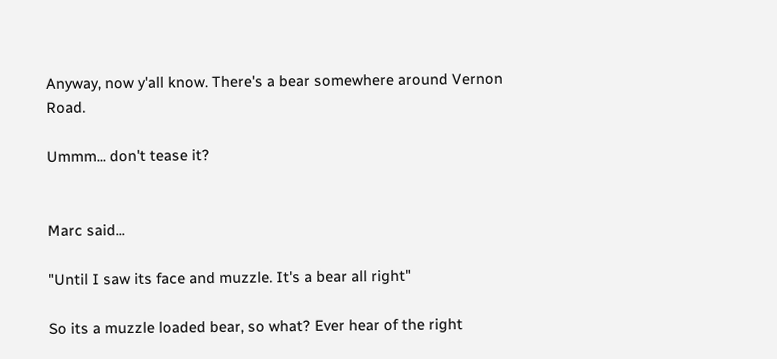Anyway, now y'all know. There's a bear somewhere around Vernon Road.

Ummm... don't tease it?


Marc said...

"Until I saw its face and muzzle. It's a bear all right"

So its a muzzle loaded bear, so what? Ever hear of the right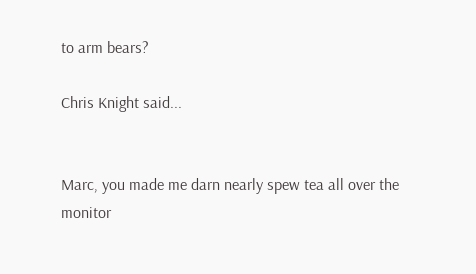to arm bears?

Chris Knight said...


Marc, you made me darn nearly spew tea all over the monitor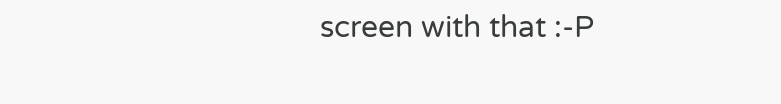screen with that :-P